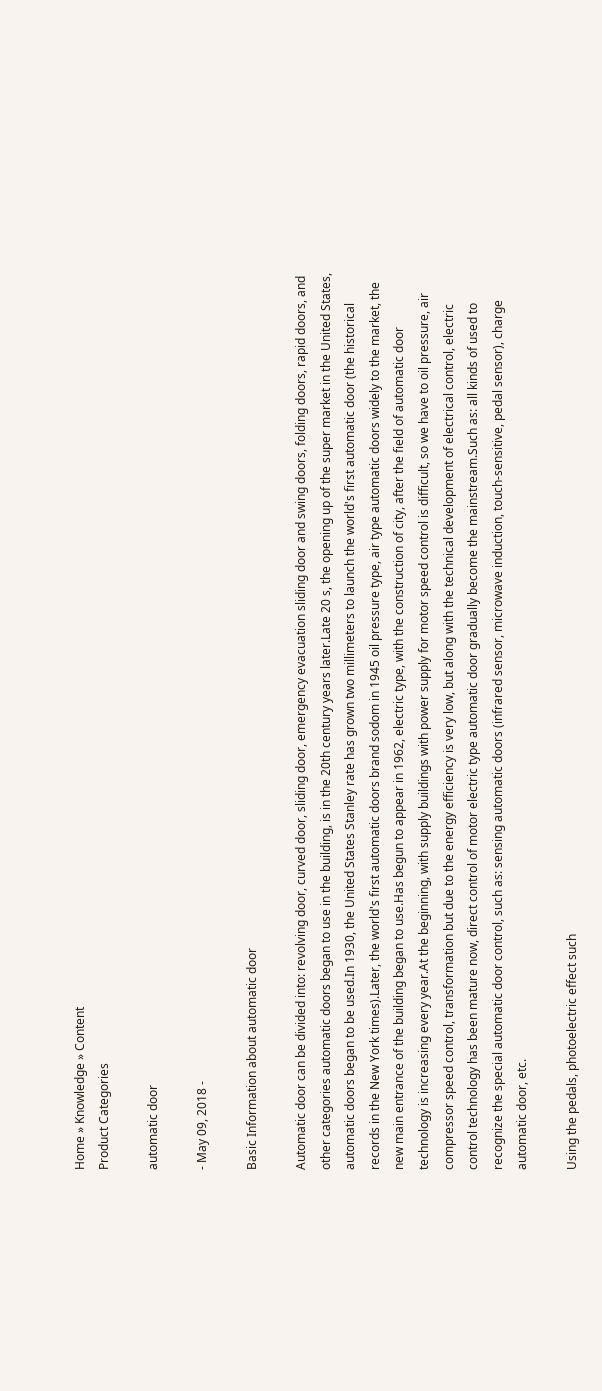Home » Knowledge » Content
Product Categories

automatic door

- May 09, 2018 -

Basic Information about automatic door

Automatic door can be divided into: revolving door, curved door, sliding door, emergency evacuation sliding door and swing doors, folding doors, rapid doors, and other categories automatic doors began to use in the building, is in the 20th century years later.Late 20 s, the opening up of the super market in the United States, automatic doors began to be used.In 1930, the United States Stanley rate has grown two millimeters to launch the world's first automatic door (the historical records in the New York times).Later, the world's first automatic doors brand sodom in 1945 oil pressure type, air type automatic doors widely to the market, the new main entrance of the building began to use.Has begun to appear in 1962, electric type, with the construction of city, after the field of automatic door technology is increasing every year.At the beginning, with supply buildings with power supply for motor speed control is difficult, so we have to oil pressure, air compressor speed control, transformation but due to the energy efficiency is very low, but along with the technical development of electrical control, electric control technology has been mature now, direct control of motor electric type automatic door gradually become the mainstream.Such as: all kinds of used to recognize the special automatic door control, such as: sensing automatic doors (infrared sensor, microwave induction, touch-sensitive, pedal sensor), charge automatic door, etc.

Using the pedals, photoelectric effect such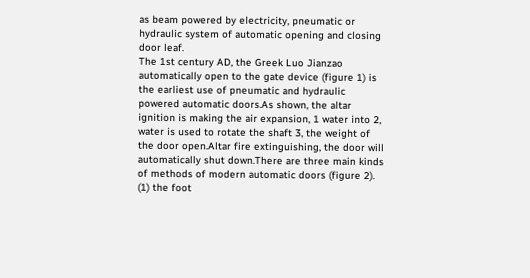as beam powered by electricity, pneumatic or hydraulic system of automatic opening and closing door leaf.
The 1st century AD, the Greek Luo Jianzao automatically open to the gate device (figure 1) is the earliest use of pneumatic and hydraulic powered automatic doors.As shown, the altar ignition is making the air expansion, 1 water into 2, water is used to rotate the shaft 3, the weight of the door open.Altar fire extinguishing, the door will automatically shut down.There are three main kinds of methods of modern automatic doors (figure 2).
(1) the foot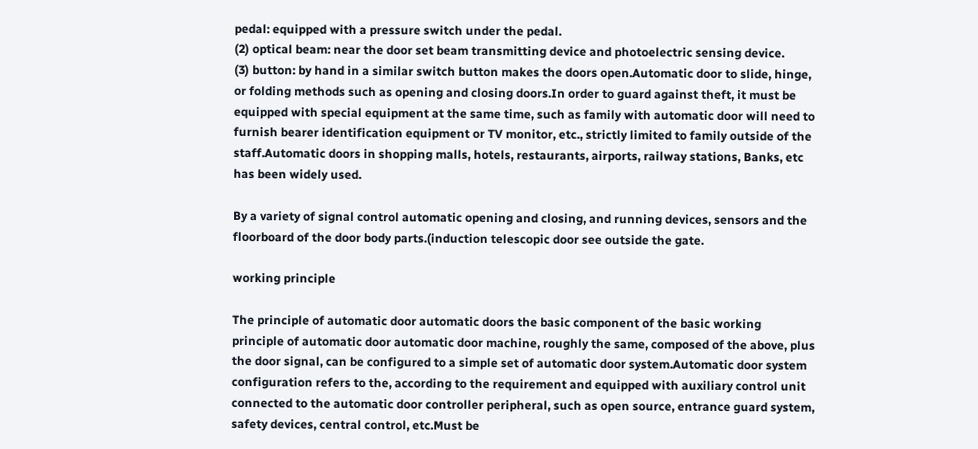pedal: equipped with a pressure switch under the pedal.
(2) optical beam: near the door set beam transmitting device and photoelectric sensing device.
(3) button: by hand in a similar switch button makes the doors open.Automatic door to slide, hinge, or folding methods such as opening and closing doors.In order to guard against theft, it must be equipped with special equipment at the same time, such as family with automatic door will need to furnish bearer identification equipment or TV monitor, etc., strictly limited to family outside of the staff.Automatic doors in shopping malls, hotels, restaurants, airports, railway stations, Banks, etc has been widely used.

By a variety of signal control automatic opening and closing, and running devices, sensors and the floorboard of the door body parts.(induction telescopic door see outside the gate.

working principle

The principle of automatic door automatic doors the basic component of the basic working principle of automatic door automatic door machine, roughly the same, composed of the above, plus the door signal, can be configured to a simple set of automatic door system.Automatic door system configuration refers to the, according to the requirement and equipped with auxiliary control unit connected to the automatic door controller peripheral, such as open source, entrance guard system, safety devices, central control, etc.Must be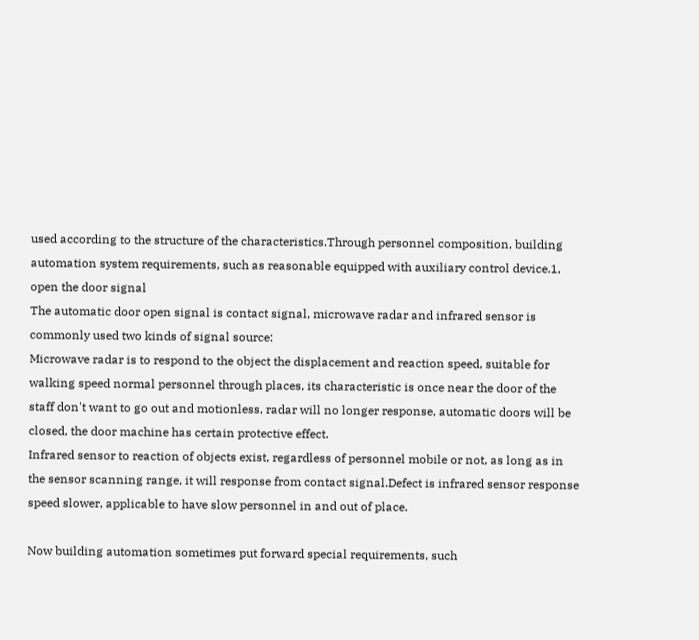used according to the structure of the characteristics.Through personnel composition, building automation system requirements, such as reasonable equipped with auxiliary control device.1, open the door signal
The automatic door open signal is contact signal, microwave radar and infrared sensor is commonly used two kinds of signal source:
Microwave radar is to respond to the object the displacement and reaction speed, suitable for walking speed normal personnel through places, its characteristic is once near the door of the staff don't want to go out and motionless, radar will no longer response, automatic doors will be closed, the door machine has certain protective effect.
Infrared sensor to reaction of objects exist, regardless of personnel mobile or not, as long as in the sensor scanning range, it will response from contact signal.Defect is infrared sensor response speed slower, applicable to have slow personnel in and out of place.

Now building automation sometimes put forward special requirements, such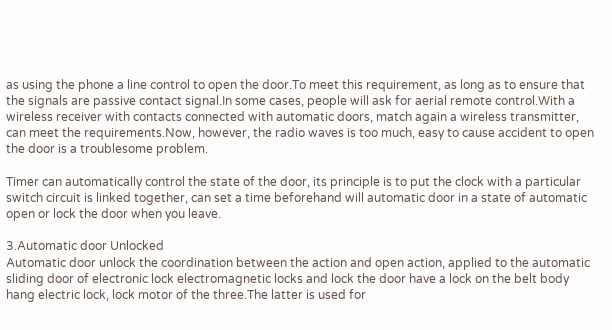as using the phone a line control to open the door.To meet this requirement, as long as to ensure that the signals are passive contact signal.In some cases, people will ask for aerial remote control.With a wireless receiver with contacts connected with automatic doors, match again a wireless transmitter, can meet the requirements.Now, however, the radio waves is too much, easy to cause accident to open the door is a troublesome problem.

Timer can automatically control the state of the door, its principle is to put the clock with a particular switch circuit is linked together, can set a time beforehand will automatic door in a state of automatic open or lock the door when you leave.

3.Automatic door Unlocked
Automatic door unlock the coordination between the action and open action, applied to the automatic sliding door of electronic lock electromagnetic locks and lock the door have a lock on the belt body hang electric lock, lock motor of the three.The latter is used for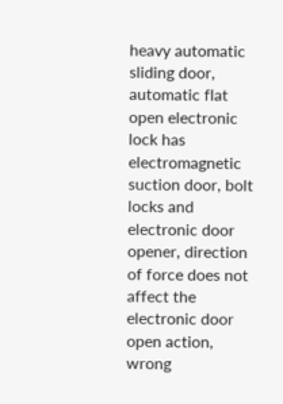heavy automatic sliding door, automatic flat open electronic lock has electromagnetic suction door, bolt locks and electronic door opener, direction of force does not affect the electronic door open action, wrong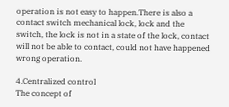operation is not easy to happen.There is also a contact switch mechanical lock, lock and the switch, the lock is not in a state of the lock, contact will not be able to contact, could not have happened wrong operation.

4.Centralized control
The concept of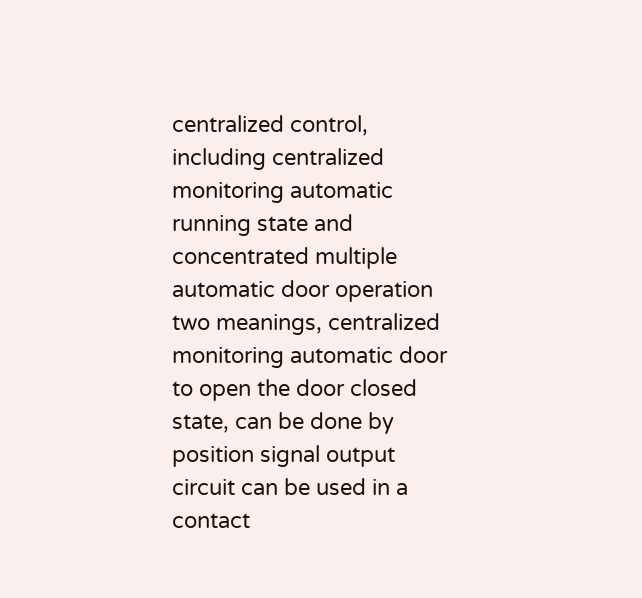centralized control, including centralized monitoring automatic running state and concentrated multiple automatic door operation two meanings, centralized monitoring automatic door to open the door closed state, can be done by position signal output circuit can be used in a contact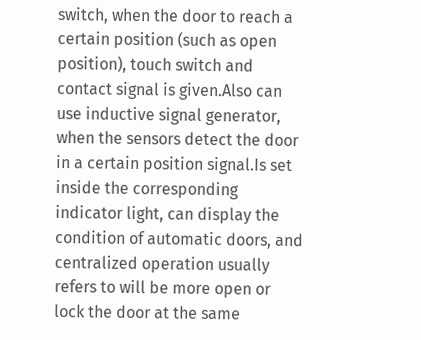switch, when the door to reach a certain position (such as open position), touch switch and contact signal is given.Also can use inductive signal generator, when the sensors detect the door in a certain position signal.Is set inside the corresponding indicator light, can display the condition of automatic doors, and centralized operation usually refers to will be more open or lock the door at the same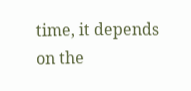time, it depends on the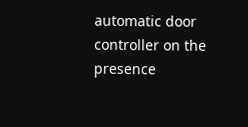automatic door controller on the presence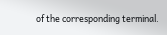of the corresponding terminal.